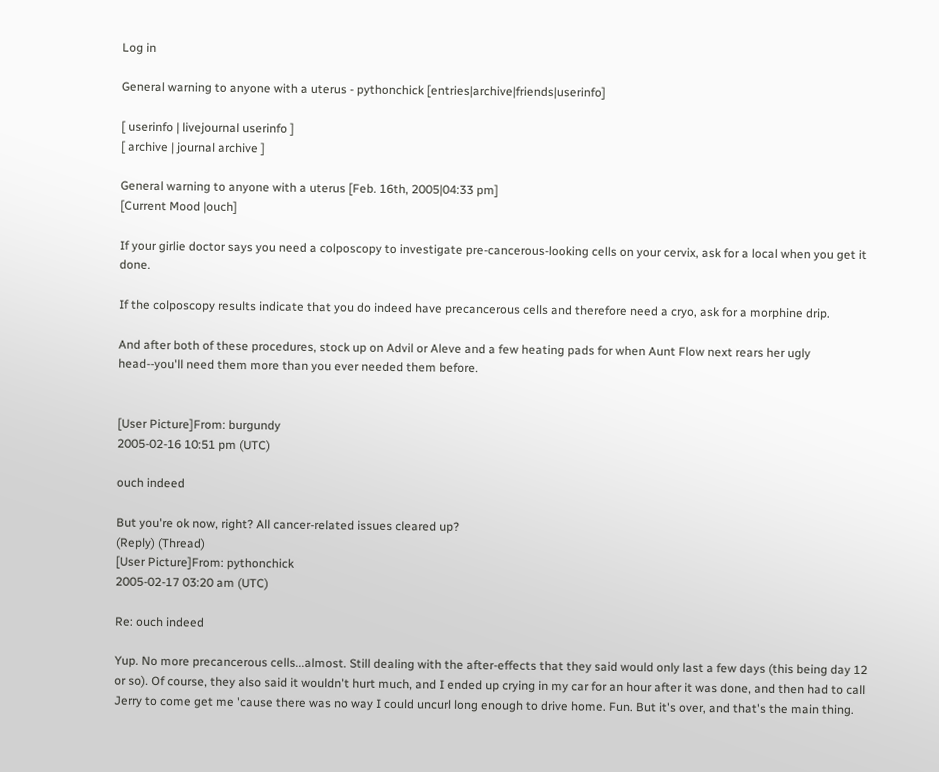Log in

General warning to anyone with a uterus - pythonchick [entries|archive|friends|userinfo]

[ userinfo | livejournal userinfo ]
[ archive | journal archive ]

General warning to anyone with a uterus [Feb. 16th, 2005|04:33 pm]
[Current Mood |ouch]

If your girlie doctor says you need a colposcopy to investigate pre-cancerous-looking cells on your cervix, ask for a local when you get it done.

If the colposcopy results indicate that you do indeed have precancerous cells and therefore need a cryo, ask for a morphine drip.

And after both of these procedures, stock up on Advil or Aleve and a few heating pads for when Aunt Flow next rears her ugly head--you'll need them more than you ever needed them before.


[User Picture]From: burgundy
2005-02-16 10:51 pm (UTC)

ouch indeed

But you're ok now, right? All cancer-related issues cleared up?
(Reply) (Thread)
[User Picture]From: pythonchick
2005-02-17 03:20 am (UTC)

Re: ouch indeed

Yup. No more precancerous cells...almost. Still dealing with the after-effects that they said would only last a few days (this being day 12 or so). Of course, they also said it wouldn't hurt much, and I ended up crying in my car for an hour after it was done, and then had to call Jerry to come get me 'cause there was no way I could uncurl long enough to drive home. Fun. But it's over, and that's the main thing.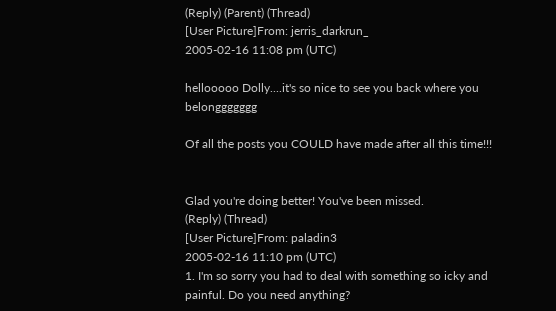(Reply) (Parent) (Thread)
[User Picture]From: jerris_darkrun_
2005-02-16 11:08 pm (UTC)

hellooooo Dolly....it's so nice to see you back where you belonggggggg

Of all the posts you COULD have made after all this time!!!


Glad you're doing better! You've been missed.
(Reply) (Thread)
[User Picture]From: paladin3
2005-02-16 11:10 pm (UTC)
1. I'm so sorry you had to deal with something so icky and painful. Do you need anything?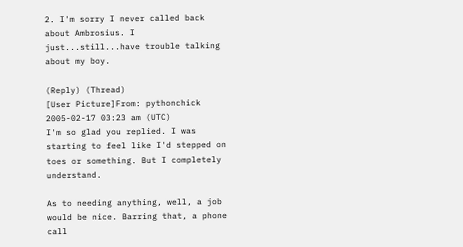2. I'm sorry I never called back about Ambrosius. I just...still...have trouble talking about my boy.

(Reply) (Thread)
[User Picture]From: pythonchick
2005-02-17 03:23 am (UTC)
I'm so glad you replied. I was starting to feel like I'd stepped on toes or something. But I completely understand.

As to needing anything, well, a job would be nice. Barring that, a phone call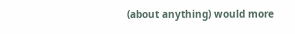(about anything) would more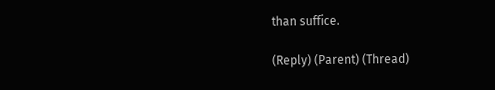than suffice.

(Reply) (Parent) (Thread)